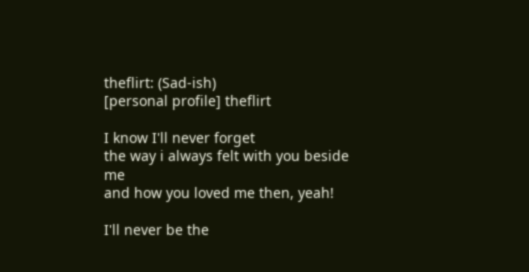theflirt: (Sad-ish)
[personal profile] theflirt

I know I'll never forget
the way i always felt with you beside me
and how you loved me then, yeah!

I'll never be the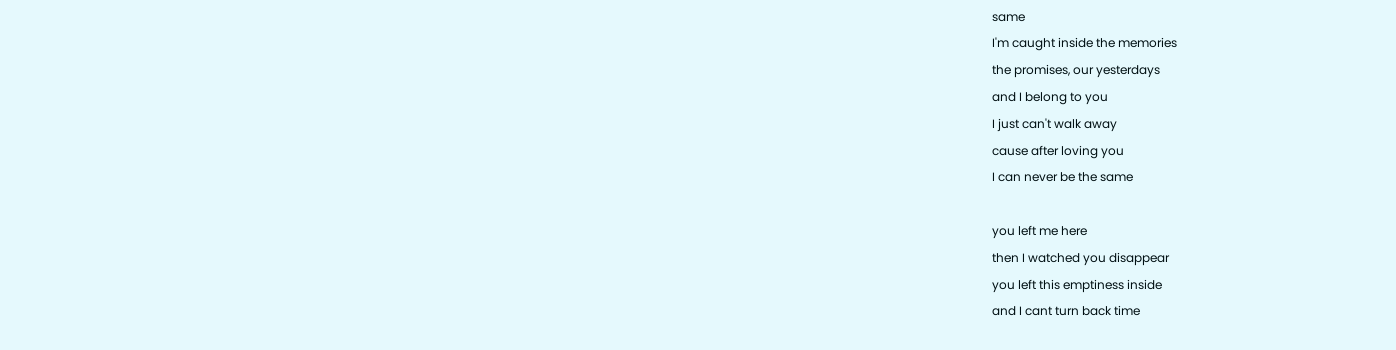same
I'm caught inside the memories
the promises, our yesterdays
and I belong to you
I just can't walk away
cause after loving you
I can never be the same

you left me here
then I watched you disappear
you left this emptiness inside
and I cant turn back time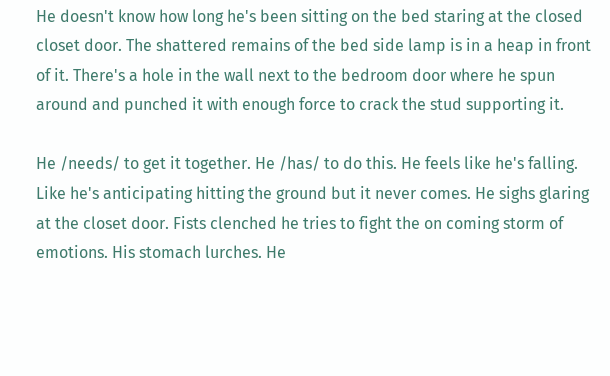He doesn't know how long he's been sitting on the bed staring at the closed closet door. The shattered remains of the bed side lamp is in a heap in front of it. There's a hole in the wall next to the bedroom door where he spun around and punched it with enough force to crack the stud supporting it.

He /needs/ to get it together. He /has/ to do this. He feels like he's falling. Like he's anticipating hitting the ground but it never comes. He sighs glaring at the closet door. Fists clenched he tries to fight the on coming storm of emotions. His stomach lurches. He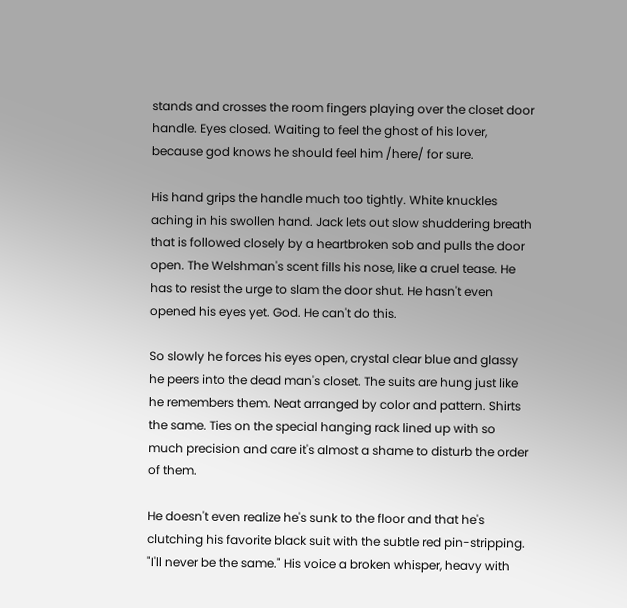stands and crosses the room fingers playing over the closet door handle. Eyes closed. Waiting to feel the ghost of his lover, because god knows he should feel him /here/ for sure.

His hand grips the handle much too tightly. White knuckles aching in his swollen hand. Jack lets out slow shuddering breath that is followed closely by a heartbroken sob and pulls the door open. The Welshman's scent fills his nose, like a cruel tease. He has to resist the urge to slam the door shut. He hasn't even opened his eyes yet. God. He can't do this.

So slowly he forces his eyes open, crystal clear blue and glassy he peers into the dead man's closet. The suits are hung just like he remembers them. Neat arranged by color and pattern. Shirts the same. Ties on the special hanging rack lined up with so much precision and care it's almost a shame to disturb the order of them.

He doesn't even realize he's sunk to the floor and that he's clutching his favorite black suit with the subtle red pin-stripping. "I'll never be the same." His voice a broken whisper, heavy with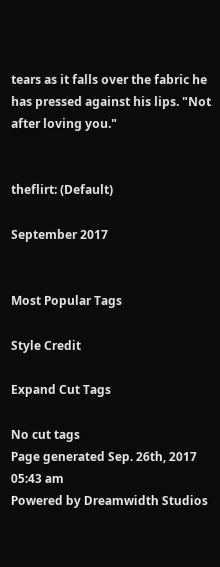tears as it falls over the fabric he has pressed against his lips. "Not after loving you."


theflirt: (Default)

September 2017


Most Popular Tags

Style Credit

Expand Cut Tags

No cut tags
Page generated Sep. 26th, 2017 05:43 am
Powered by Dreamwidth Studios